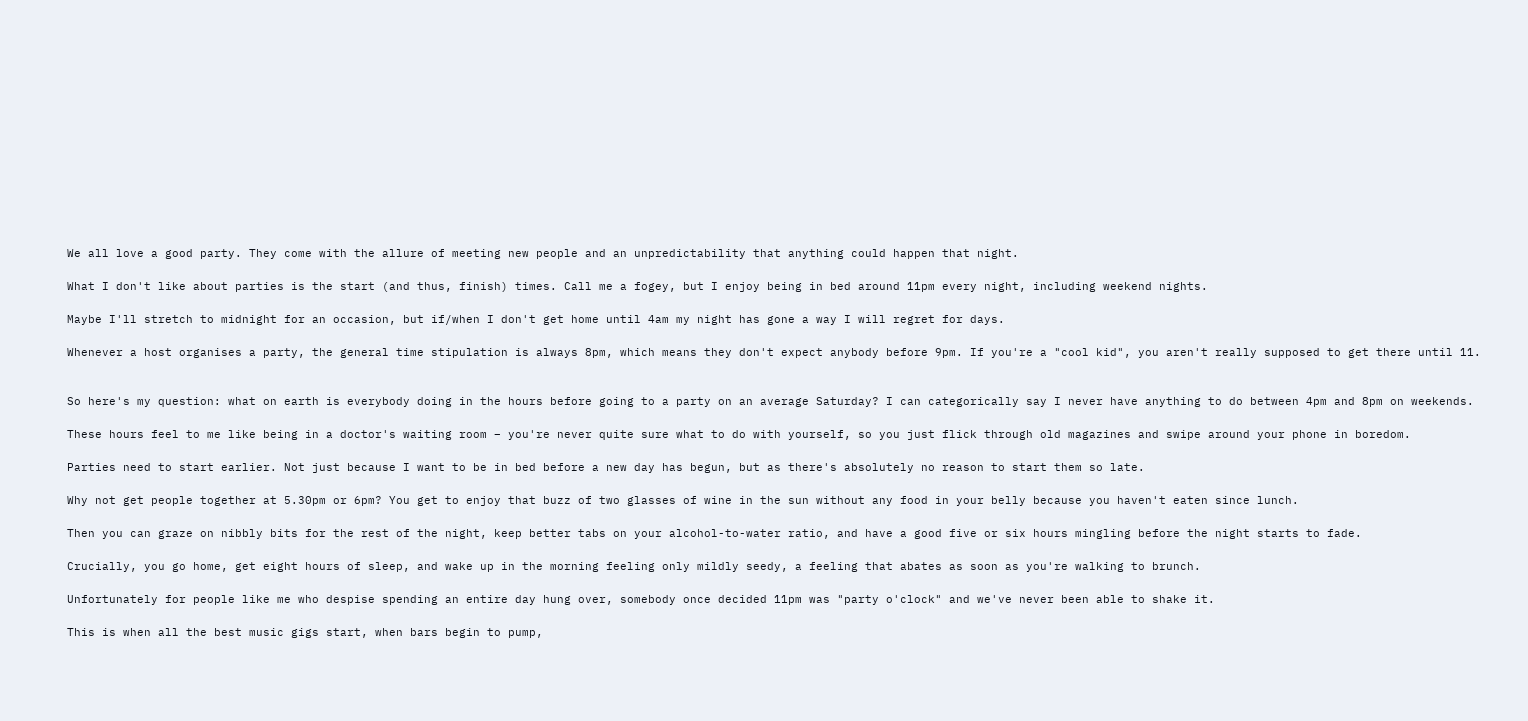We all love a good party. They come with the allure of meeting new people and an unpredictability that anything could happen that night.

What I don't like about parties is the start (and thus, finish) times. Call me a fogey, but I enjoy being in bed around 11pm every night, including weekend nights.

Maybe I'll stretch to midnight for an occasion, but if/when I don't get home until 4am my night has gone a way I will regret for days.

Whenever a host organises a party, the general time stipulation is always 8pm, which means they don't expect anybody before 9pm. If you're a "cool kid", you aren't really supposed to get there until 11.


So here's my question: what on earth is everybody doing in the hours before going to a party on an average Saturday? I can categorically say I never have anything to do between 4pm and 8pm on weekends.

These hours feel to me like being in a doctor's waiting room – you're never quite sure what to do with yourself, so you just flick through old magazines and swipe around your phone in boredom.

Parties need to start earlier. Not just because I want to be in bed before a new day has begun, but as there's absolutely no reason to start them so late.

Why not get people together at 5.30pm or 6pm? You get to enjoy that buzz of two glasses of wine in the sun without any food in your belly because you haven't eaten since lunch.

Then you can graze on nibbly bits for the rest of the night, keep better tabs on your alcohol-to-water ratio, and have a good five or six hours mingling before the night starts to fade.

Crucially, you go home, get eight hours of sleep, and wake up in the morning feeling only mildly seedy, a feeling that abates as soon as you're walking to brunch.

Unfortunately for people like me who despise spending an entire day hung over, somebody once decided 11pm was "party o'clock" and we've never been able to shake it.

This is when all the best music gigs start, when bars begin to pump,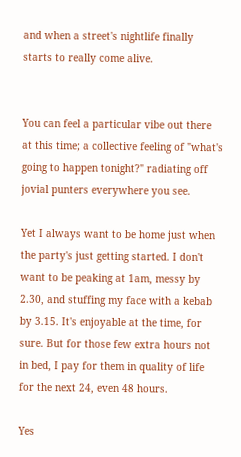and when a street's nightlife finally starts to really come alive.


You can feel a particular vibe out there at this time; a collective feeling of "what's going to happen tonight?" radiating off jovial punters everywhere you see.

Yet I always want to be home just when the party's just getting started. I don't want to be peaking at 1am, messy by 2.30, and stuffing my face with a kebab by 3.15. It's enjoyable at the time, for sure. But for those few extra hours not in bed, I pay for them in quality of life for the next 24, even 48 hours.

Yes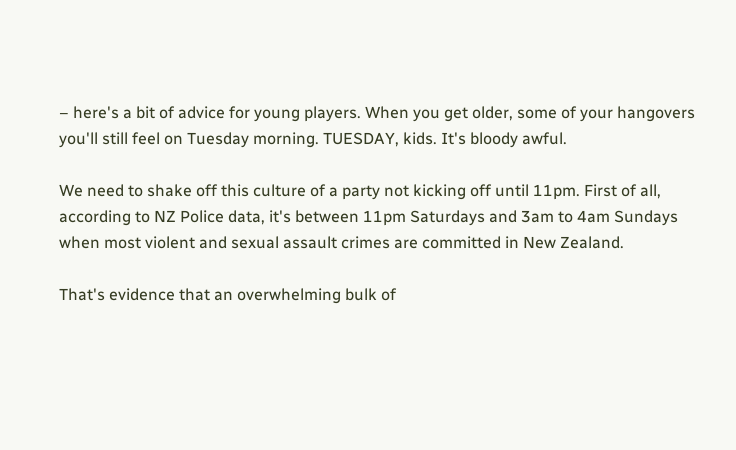– here's a bit of advice for young players. When you get older, some of your hangovers you'll still feel on Tuesday morning. TUESDAY, kids. It's bloody awful.

We need to shake off this culture of a party not kicking off until 11pm. First of all, according to NZ Police data, it's between 11pm Saturdays and 3am to 4am Sundays when most violent and sexual assault crimes are committed in New Zealand.

That's evidence that an overwhelming bulk of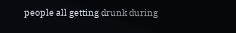people all getting drunk during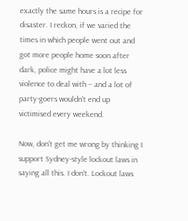exactly the same hours is a recipe for disaster. I reckon, if we varied the times in which people went out and got more people home soon after dark, police might have a lot less violence to deal with – and a lot of party-goers wouldn't end up victimised every weekend.

Now, don't get me wrong by thinking I support Sydney-style lockout laws in saying all this. I don't. Lockout laws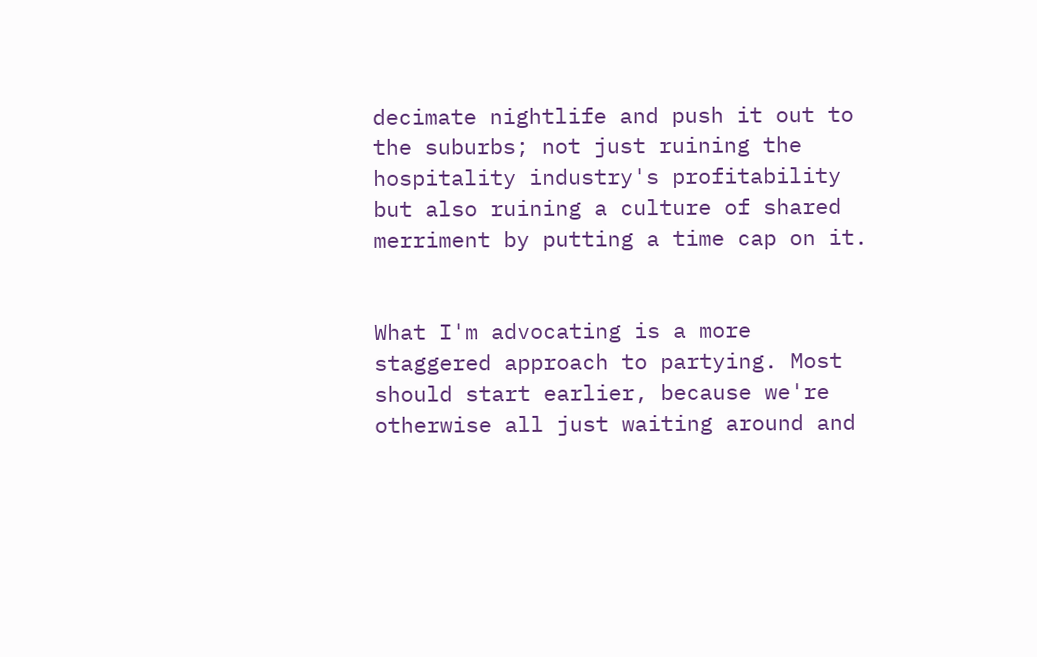decimate nightlife and push it out to the suburbs; not just ruining the hospitality industry's profitability but also ruining a culture of shared merriment by putting a time cap on it.


What I'm advocating is a more staggered approach to partying. Most should start earlier, because we're otherwise all just waiting around and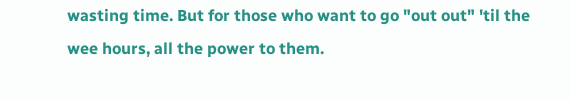wasting time. But for those who want to go "out out" 'til the wee hours, all the power to them.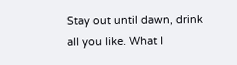Stay out until dawn, drink all you like. What I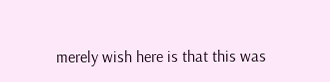merely wish here is that this was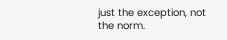just the exception, not the norm.